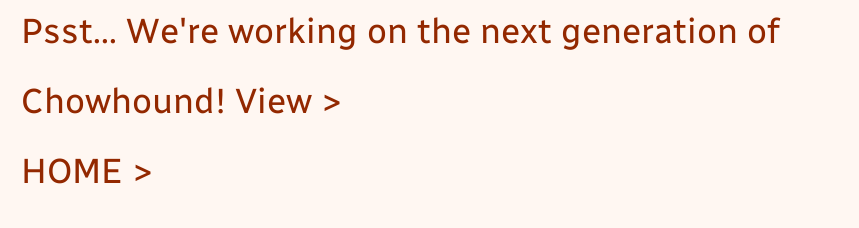Psst... We're working on the next generation of Chowhound! View >
HOME >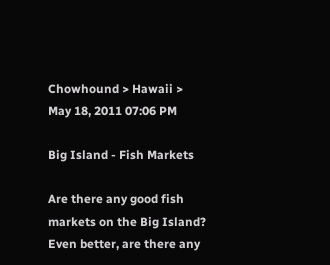Chowhound > Hawaii >
May 18, 2011 07:06 PM

Big Island - Fish Markets

Are there any good fish markets on the Big Island? Even better, are there any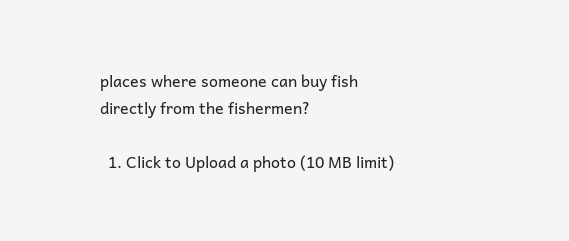places where someone can buy fish directly from the fishermen?

  1. Click to Upload a photo (10 MB limit)